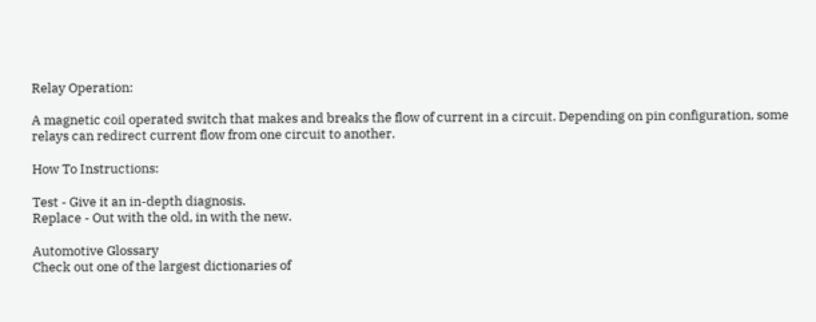Relay Operation:

A magnetic coil operated switch that makes and breaks the flow of current in a circuit. Depending on pin configuration, some relays can redirect current flow from one circuit to another.

How To Instructions:

Test - Give it an in-depth diagnosis.
Replace - Out with the old, in with the new.

Automotive Glossary
Check out one of the largest dictionaries of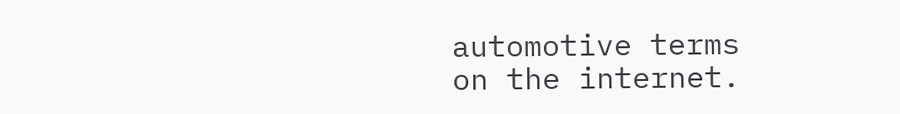automotive terms
on the internet.